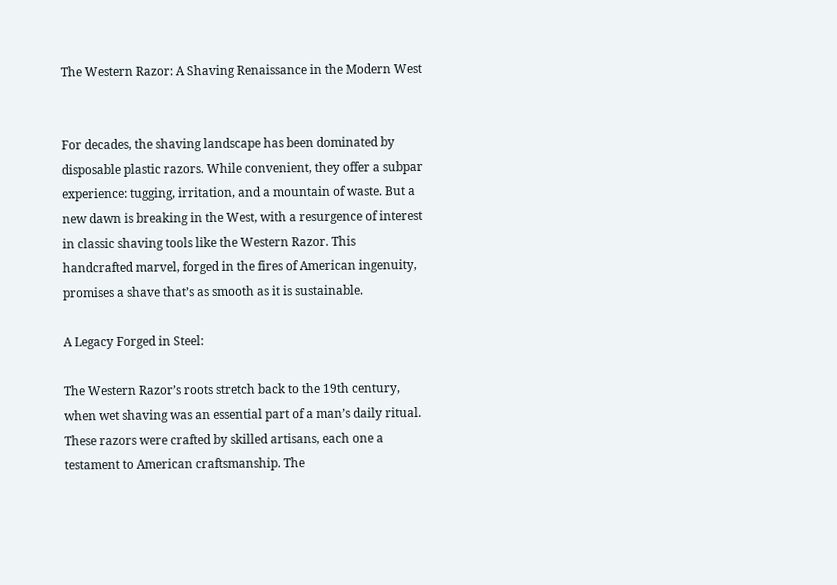The Western Razor: A Shaving Renaissance in the Modern West


For decades, the shaving landscape has been dominated by disposable plastic razors. While convenient, they offer a subpar experience: tugging, irritation, and a mountain of waste. But a new dawn is breaking in the West, with a resurgence of interest in classic shaving tools like the Western Razor. This handcrafted marvel, forged in the fires of American ingenuity, promises a shave that’s as smooth as it is sustainable.

A Legacy Forged in Steel:

The Western Razor’s roots stretch back to the 19th century, when wet shaving was an essential part of a man’s daily ritual. These razors were crafted by skilled artisans, each one a testament to American craftsmanship. The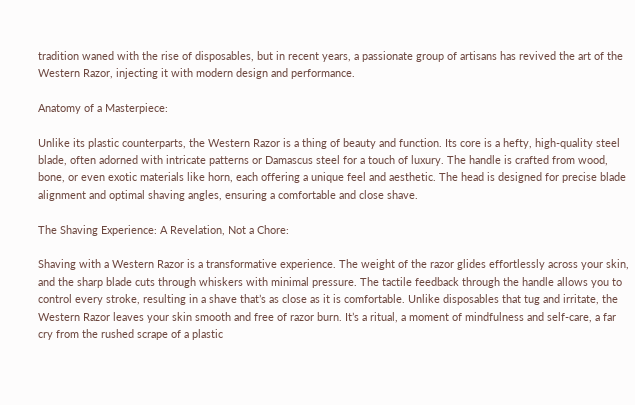tradition waned with the rise of disposables, but in recent years, a passionate group of artisans has revived the art of the Western Razor, injecting it with modern design and performance.

Anatomy of a Masterpiece:

Unlike its plastic counterparts, the Western Razor is a thing of beauty and function. Its core is a hefty, high-quality steel blade, often adorned with intricate patterns or Damascus steel for a touch of luxury. The handle is crafted from wood, bone, or even exotic materials like horn, each offering a unique feel and aesthetic. The head is designed for precise blade alignment and optimal shaving angles, ensuring a comfortable and close shave.

The Shaving Experience: A Revelation, Not a Chore:

Shaving with a Western Razor is a transformative experience. The weight of the razor glides effortlessly across your skin, and the sharp blade cuts through whiskers with minimal pressure. The tactile feedback through the handle allows you to control every stroke, resulting in a shave that’s as close as it is comfortable. Unlike disposables that tug and irritate, the Western Razor leaves your skin smooth and free of razor burn. It’s a ritual, a moment of mindfulness and self-care, a far cry from the rushed scrape of a plastic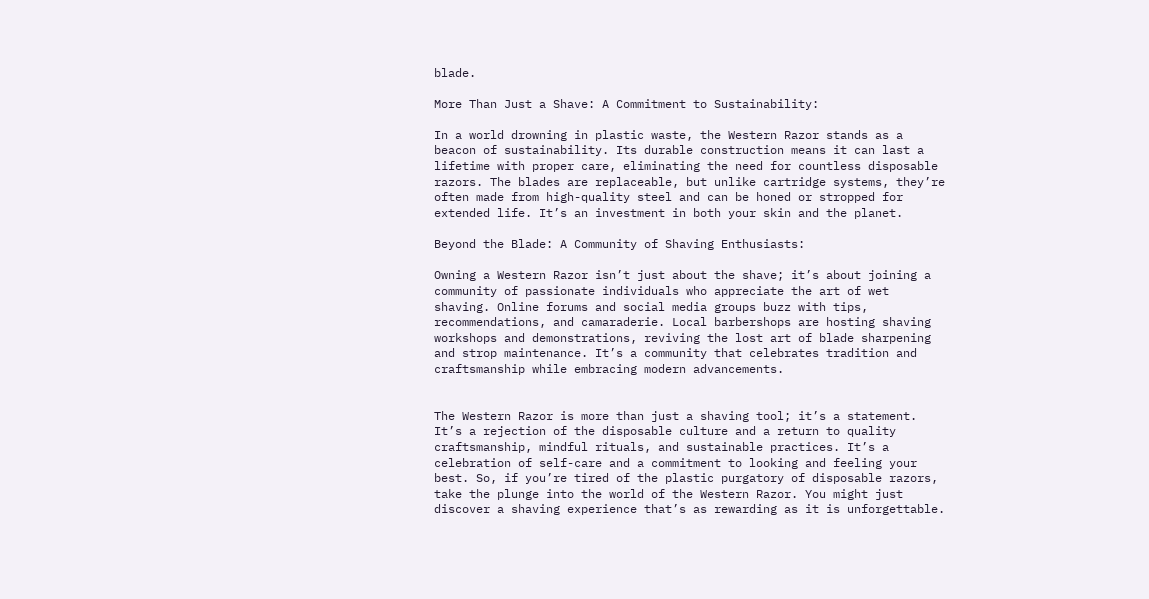blade.

More Than Just a Shave: A Commitment to Sustainability:

In a world drowning in plastic waste, the Western Razor stands as a beacon of sustainability. Its durable construction means it can last a lifetime with proper care, eliminating the need for countless disposable razors. The blades are replaceable, but unlike cartridge systems, they’re often made from high-quality steel and can be honed or stropped for extended life. It’s an investment in both your skin and the planet.

Beyond the Blade: A Community of Shaving Enthusiasts:

Owning a Western Razor isn’t just about the shave; it’s about joining a community of passionate individuals who appreciate the art of wet shaving. Online forums and social media groups buzz with tips, recommendations, and camaraderie. Local barbershops are hosting shaving workshops and demonstrations, reviving the lost art of blade sharpening and strop maintenance. It’s a community that celebrates tradition and craftsmanship while embracing modern advancements.


The Western Razor is more than just a shaving tool; it’s a statement. It’s a rejection of the disposable culture and a return to quality craftsmanship, mindful rituals, and sustainable practices. It’s a celebration of self-care and a commitment to looking and feeling your best. So, if you’re tired of the plastic purgatory of disposable razors, take the plunge into the world of the Western Razor. You might just discover a shaving experience that’s as rewarding as it is unforgettable.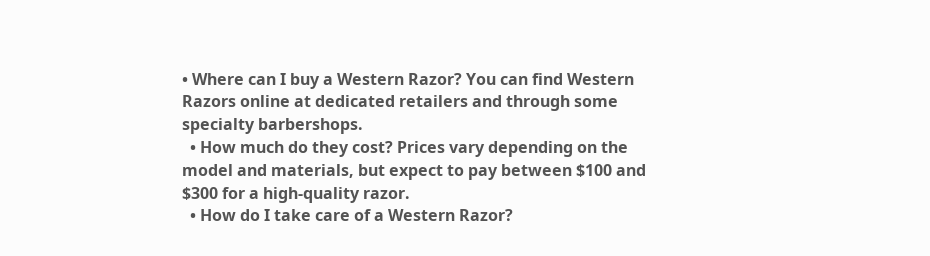• Where can I buy a Western Razor? You can find Western Razors online at dedicated retailers and through some specialty barbershops.
  • How much do they cost? Prices vary depending on the model and materials, but expect to pay between $100 and $300 for a high-quality razor.
  • How do I take care of a Western Razor?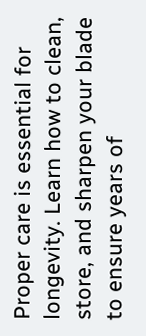Proper care is essential for longevity. Learn how to clean, store, and sharpen your blade to ensure years of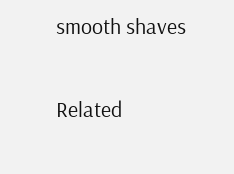smooth shaves

Related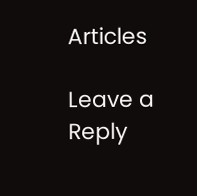Articles

Leave a Reply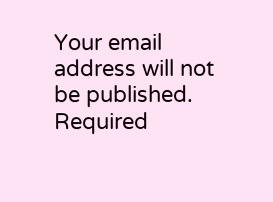Your email address will not be published. Required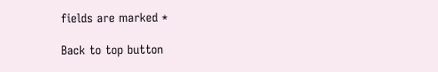fields are marked *

Back to top button